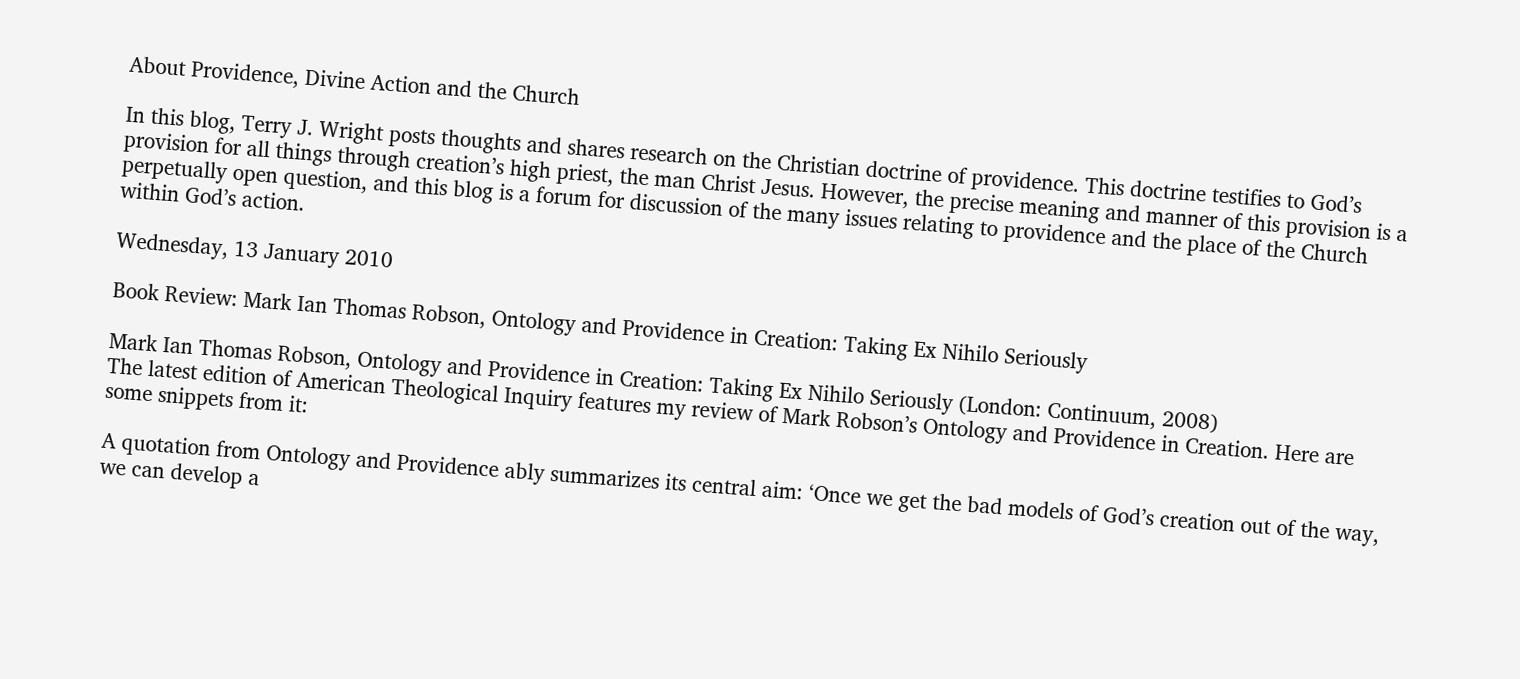About Providence, Divine Action and the Church

In this blog, Terry J. Wright posts thoughts and shares research on the Christian doctrine of providence. This doctrine testifies to God’s provision for all things through creation’s high priest, the man Christ Jesus. However, the precise meaning and manner of this provision is a perpetually open question, and this blog is a forum for discussion of the many issues relating to providence and the place of the Church within God’s action.

Wednesday, 13 January 2010

Book Review: Mark Ian Thomas Robson, Ontology and Providence in Creation: Taking Ex Nihilo Seriously

Mark Ian Thomas Robson, Ontology and Providence in Creation: Taking Ex Nihilo Seriously (London: Continuum, 2008)
The latest edition of American Theological Inquiry features my review of Mark Robson’s Ontology and Providence in Creation. Here are some snippets from it:

A quotation from Ontology and Providence ably summarizes its central aim: ‘Once we get the bad models of God’s creation out of the way, we can develop a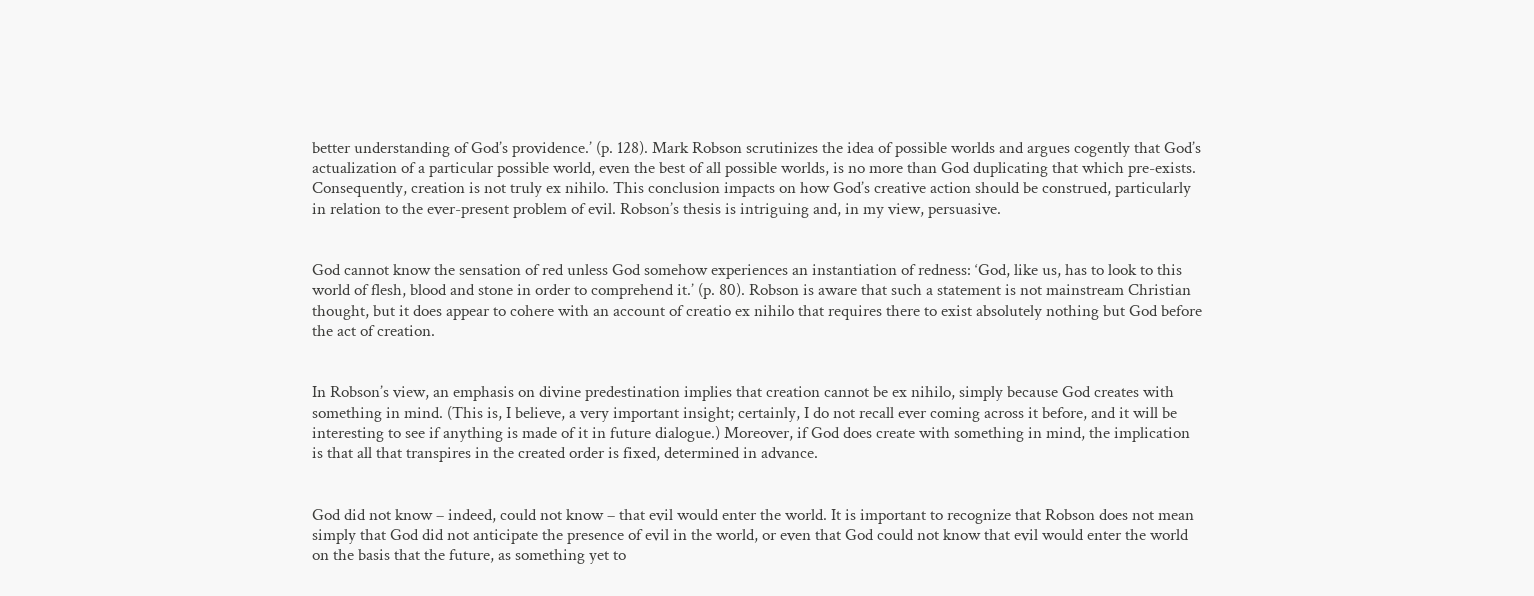better understanding of God’s providence.’ (p. 128). Mark Robson scrutinizes the idea of possible worlds and argues cogently that God’s actualization of a particular possible world, even the best of all possible worlds, is no more than God duplicating that which pre-exists. Consequently, creation is not truly ex nihilo. This conclusion impacts on how God’s creative action should be construed, particularly in relation to the ever-present problem of evil. Robson’s thesis is intriguing and, in my view, persuasive.


God cannot know the sensation of red unless God somehow experiences an instantiation of redness: ‘God, like us, has to look to this world of flesh, blood and stone in order to comprehend it.’ (p. 80). Robson is aware that such a statement is not mainstream Christian thought, but it does appear to cohere with an account of creatio ex nihilo that requires there to exist absolutely nothing but God before the act of creation.


In Robson’s view, an emphasis on divine predestination implies that creation cannot be ex nihilo, simply because God creates with something in mind. (This is, I believe, a very important insight; certainly, I do not recall ever coming across it before, and it will be interesting to see if anything is made of it in future dialogue.) Moreover, if God does create with something in mind, the implication is that all that transpires in the created order is fixed, determined in advance.


God did not know – indeed, could not know – that evil would enter the world. It is important to recognize that Robson does not mean simply that God did not anticipate the presence of evil in the world, or even that God could not know that evil would enter the world on the basis that the future, as something yet to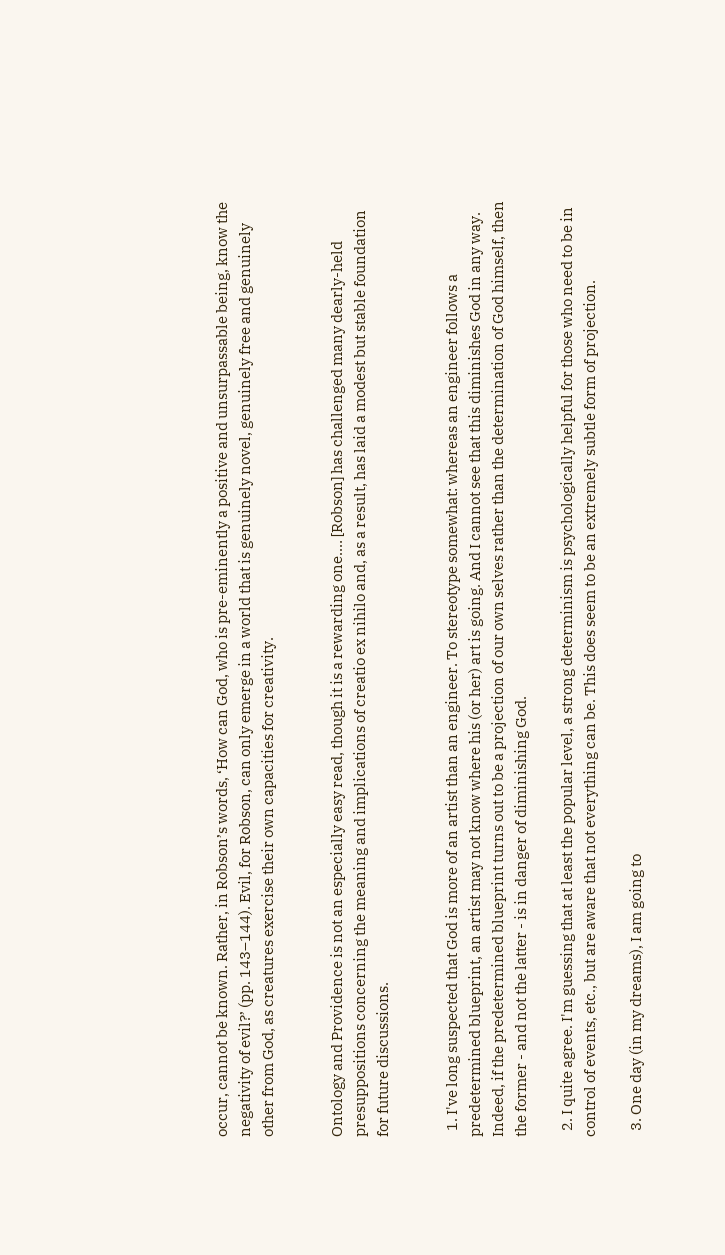occur, cannot be known. Rather, in Robson’s words, ‘How can God, who is pre-eminently a positive and unsurpassable being, know the negativity of evil?’ (pp. 143–144). Evil, for Robson, can only emerge in a world that is genuinely novel, genuinely free and genuinely other from God, as creatures exercise their own capacities for creativity.


Ontology and Providence is not an especially easy read, though it is a rewarding one.… [Robson] has challenged many dearly-held presuppositions concerning the meaning and implications of creatio ex nihilo and, as a result, has laid a modest but stable foundation for future discussions.


  1. I've long suspected that God is more of an artist than an engineer. To stereotype somewhat: whereas an engineer follows a predetermined blueprint, an artist may not know where his (or her) art is going. And I cannot see that this diminishes God in any way. Indeed, if the predetermined blueprint turns out to be a projection of our own selves rather than the determination of God himself, then the former - and not the latter - is in danger of diminishing God.

  2. I quite agree. I'm guessing that at least the popular level, a strong determinism is psychologically helpful for those who need to be in control of events, etc., but are aware that not everything can be. This does seem to be an extremely subtle form of projection.

  3. One day (in my dreams), I am going to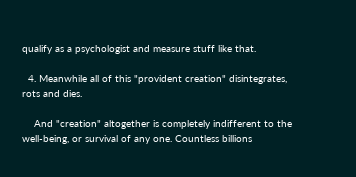qualify as a psychologist and measure stuff like that.

  4. Meanwhile all of this "provident creation" disintegrates, rots and dies.

    And "creation" altogether is completely indifferent to the well-being, or survival of any one. Countless billions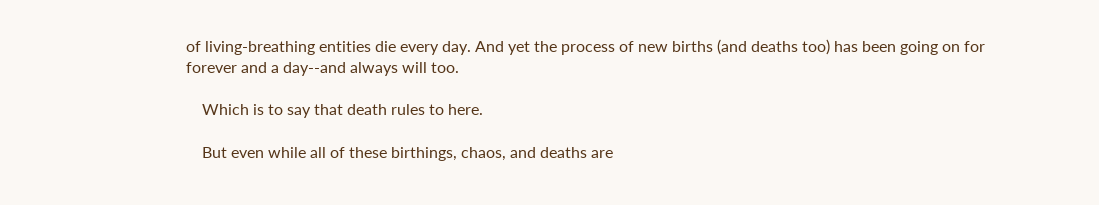of living-breathing entities die every day. And yet the process of new births (and deaths too) has been going on for forever and a day--and always will too.

    Which is to say that death rules to here.

    But even while all of these birthings, chaos, and deaths are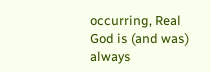occurring, Real God is (and was) always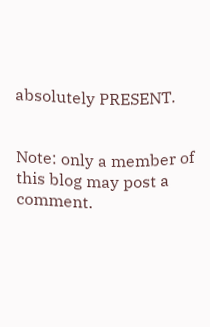absolutely PRESENT.


Note: only a member of this blog may post a comment.